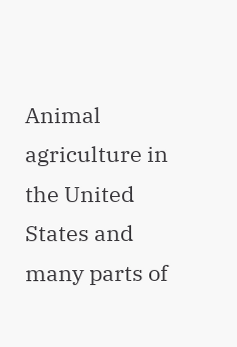Animal agriculture in the United States and many parts of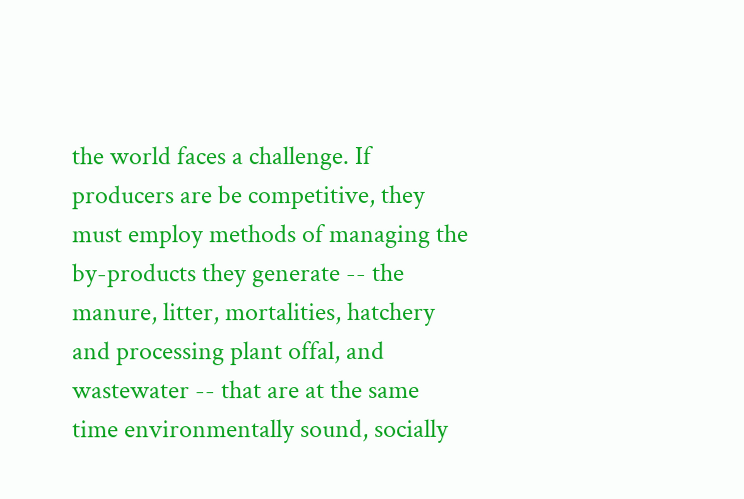the world faces a challenge. If producers are be competitive, they must employ methods of managing the by-products they generate -- the manure, litter, mortalities, hatchery and processing plant offal, and wastewater -- that are at the same time environmentally sound, socially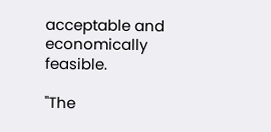acceptable and economically feasible.

"The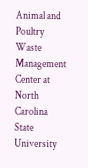Animal and Poultry Waste Management Center at North Carolina State University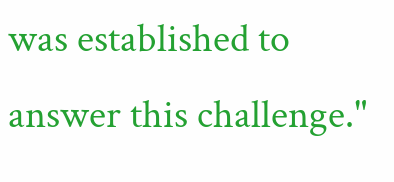was established to answer this challenge."